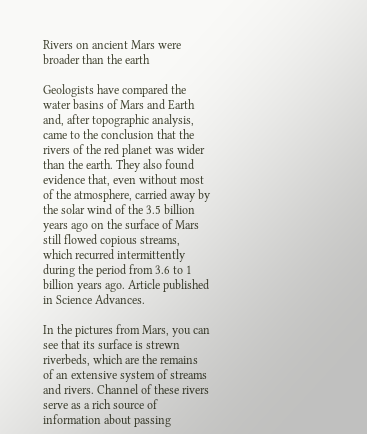Rivers on ancient Mars were broader than the earth

Geologists have compared the water basins of Mars and Earth and, after topographic analysis, came to the conclusion that the rivers of the red planet was wider than the earth. They also found evidence that, even without most of the atmosphere, carried away by the solar wind of the 3.5 billion years ago on the surface of Mars still flowed copious streams, which recurred intermittently during the period from 3.6 to 1 billion years ago. Article published in Science Advances.

In the pictures from Mars, you can see that its surface is strewn riverbeds, which are the remains of an extensive system of streams and rivers. Channel of these rivers serve as a rich source of information about passing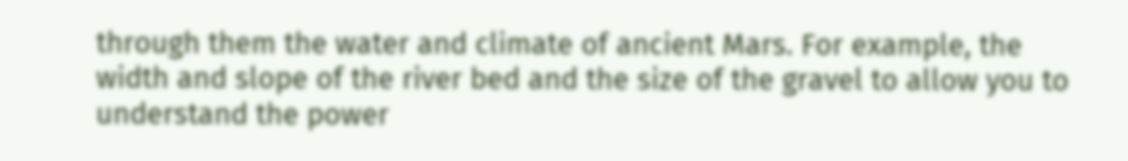through them the water and climate of ancient Mars. For example, the width and slope of the river bed and the size of the gravel to allow you to understand the power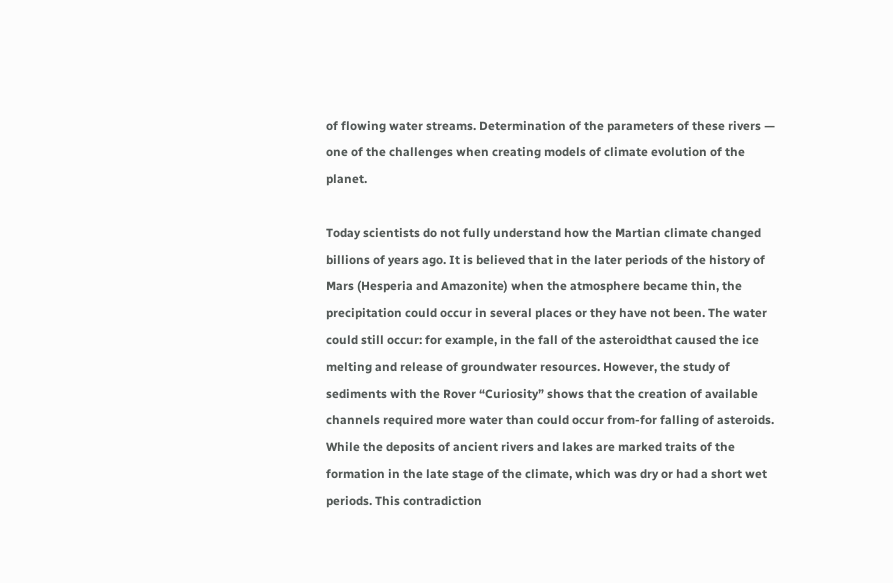of flowing water streams. Determination of the parameters of these rivers — one of the challenges when creating models of climate evolution of the planet.

Today scientists do not fully understand how the Martian climate changed billions of years ago. It is believed that in the later periods of the history of Mars (Hesperia and Amazonite) when the atmosphere became thin, the precipitation could occur in several places or they have not been. The water could still occur: for example, in the fall of the asteroidthat caused the ice melting and release of groundwater resources. However, the study of sediments with the Rover “Curiosity” shows that the creation of available channels required more water than could occur from-for falling of asteroids. While the deposits of ancient rivers and lakes are marked traits of the formation in the late stage of the climate, which was dry or had a short wet periods. This contradiction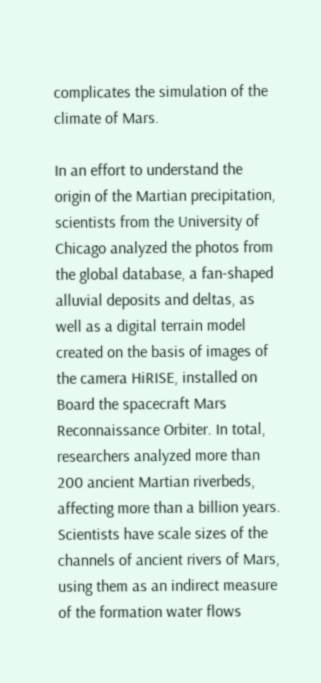complicates the simulation of the climate of Mars.

In an effort to understand the origin of the Martian precipitation, scientists from the University of Chicago analyzed the photos from the global database, a fan-shaped alluvial deposits and deltas, as well as a digital terrain model created on the basis of images of the camera HiRISE, installed on Board the spacecraft Mars Reconnaissance Orbiter. In total, researchers analyzed more than 200 ancient Martian riverbeds, affecting more than a billion years. Scientists have scale sizes of the channels of ancient rivers of Mars, using them as an indirect measure of the formation water flows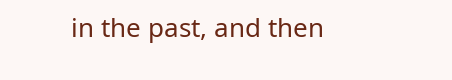in the past, and then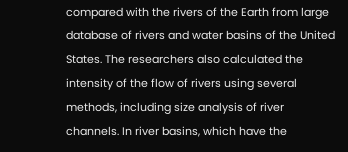compared with the rivers of the Earth from large database of rivers and water basins of the United States. The researchers also calculated the intensity of the flow of rivers using several methods, including size analysis of river channels. In river basins, which have the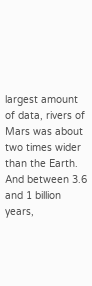largest amount of data, rivers of Mars was about two times wider than the Earth. And between 3.6 and 1 billion years,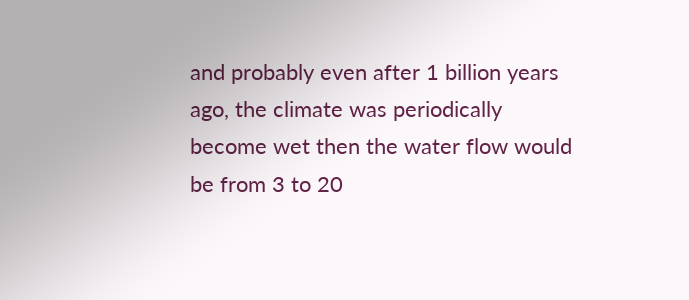and probably even after 1 billion years ago, the climate was periodically become wet then the water flow would be from 3 to 20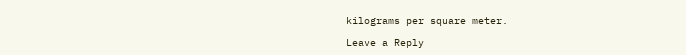kilograms per square meter.

Leave a Reply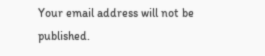Your email address will not be published.